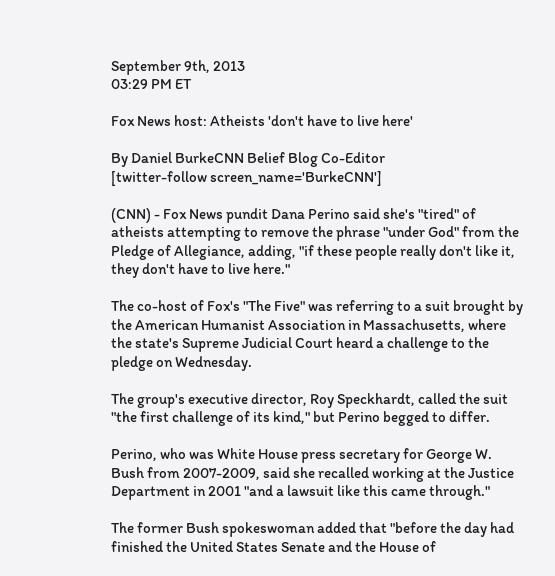September 9th, 2013
03:29 PM ET

Fox News host: Atheists 'don't have to live here'

By Daniel BurkeCNN Belief Blog Co-Editor
[twitter-follow screen_name='BurkeCNN']

(CNN) - Fox News pundit Dana Perino said she's "tired" of atheists attempting to remove the phrase "under God" from the Pledge of Allegiance, adding, "if these people really don't like it, they don't have to live here."

The co-host of Fox's "The Five" was referring to a suit brought by the American Humanist Association in Massachusetts, where the state's Supreme Judicial Court heard a challenge to the pledge on Wednesday.

The group's executive director, Roy Speckhardt, called the suit "the first challenge of its kind," but Perino begged to differ.

Perino, who was White House press secretary for George W. Bush from 2007-2009, said she recalled working at the Justice Department in 2001 "and a lawsuit like this came through."

The former Bush spokeswoman added that "before the day had finished the United States Senate and the House of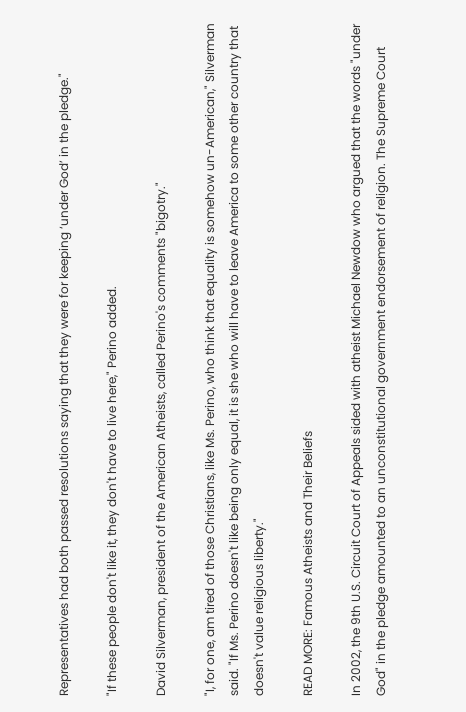Representatives had both passed resolutions saying that they were for keeping ‘under God’ in the pledge."

"If these people don't like it, they don't have to live here," Perino added.

David Silverman, president of the American Atheists, called Perino's comments "bigotry."

"I, for one, am tired of those Christians, like Ms. Perino, who think that equality is somehow un-American," Silverman said. "If Ms. Perino doesn't like being only equal, it is she who will have to leave America to some other country that doesn't value religious liberty."

READ MORE: Famous Atheists and Their Beliefs

In 2002, the 9th U.S. Circuit Court of Appeals sided with atheist Michael Newdow who argued that the words "under God" in the pledge amounted to an unconstitutional government endorsement of religion. The Supreme Court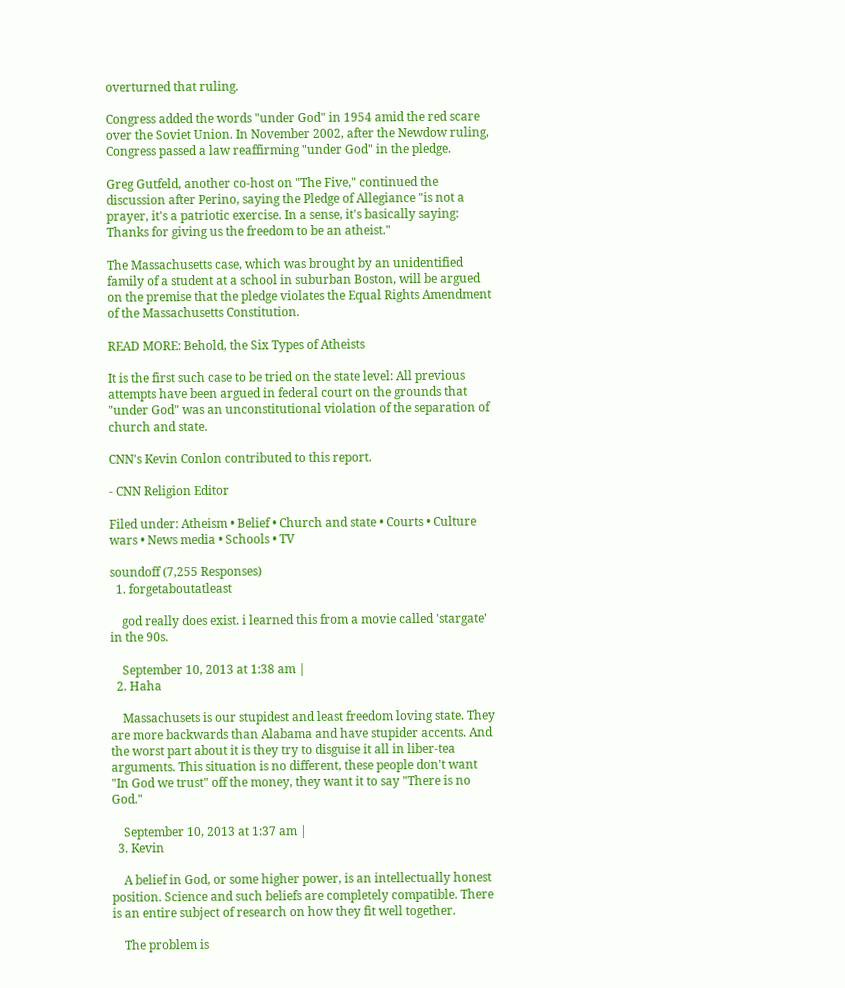overturned that ruling.

Congress added the words "under God" in 1954 amid the red scare over the Soviet Union. In November 2002, after the Newdow ruling, Congress passed a law reaffirming "under God" in the pledge.

Greg Gutfeld, another co-host on "The Five," continued the discussion after Perino, saying the Pledge of Allegiance "is not a prayer, it's a patriotic exercise. In a sense, it's basically saying: Thanks for giving us the freedom to be an atheist."

The Massachusetts case, which was brought by an unidentified family of a student at a school in suburban Boston, will be argued on the premise that the pledge violates the Equal Rights Amendment of the Massachusetts Constitution.

READ MORE: Behold, the Six Types of Atheists

It is the first such case to be tried on the state level: All previous attempts have been argued in federal court on the grounds that "under God" was an unconstitutional violation of the separation of church and state.

CNN's Kevin Conlon contributed to this report.

- CNN Religion Editor

Filed under: Atheism • Belief • Church and state • Courts • Culture wars • News media • Schools • TV

soundoff (7,255 Responses)
  1. forgetaboutatleast

    god really does exist. i learned this from a movie called 'stargate' in the 90s.

    September 10, 2013 at 1:38 am |
  2. Haha

    Massachusets is our stupidest and least freedom loving state. They are more backwards than Alabama and have stupider accents. And the worst part about it is they try to disguise it all in liber-tea arguments. This situation is no different, these people don't want "In God we trust" off the money, they want it to say "There is no God."

    September 10, 2013 at 1:37 am |
  3. Kevin

    A belief in God, or some higher power, is an intellectually honest position. Science and such beliefs are completely compatible. There is an entire subject of research on how they fit well together.

    The problem is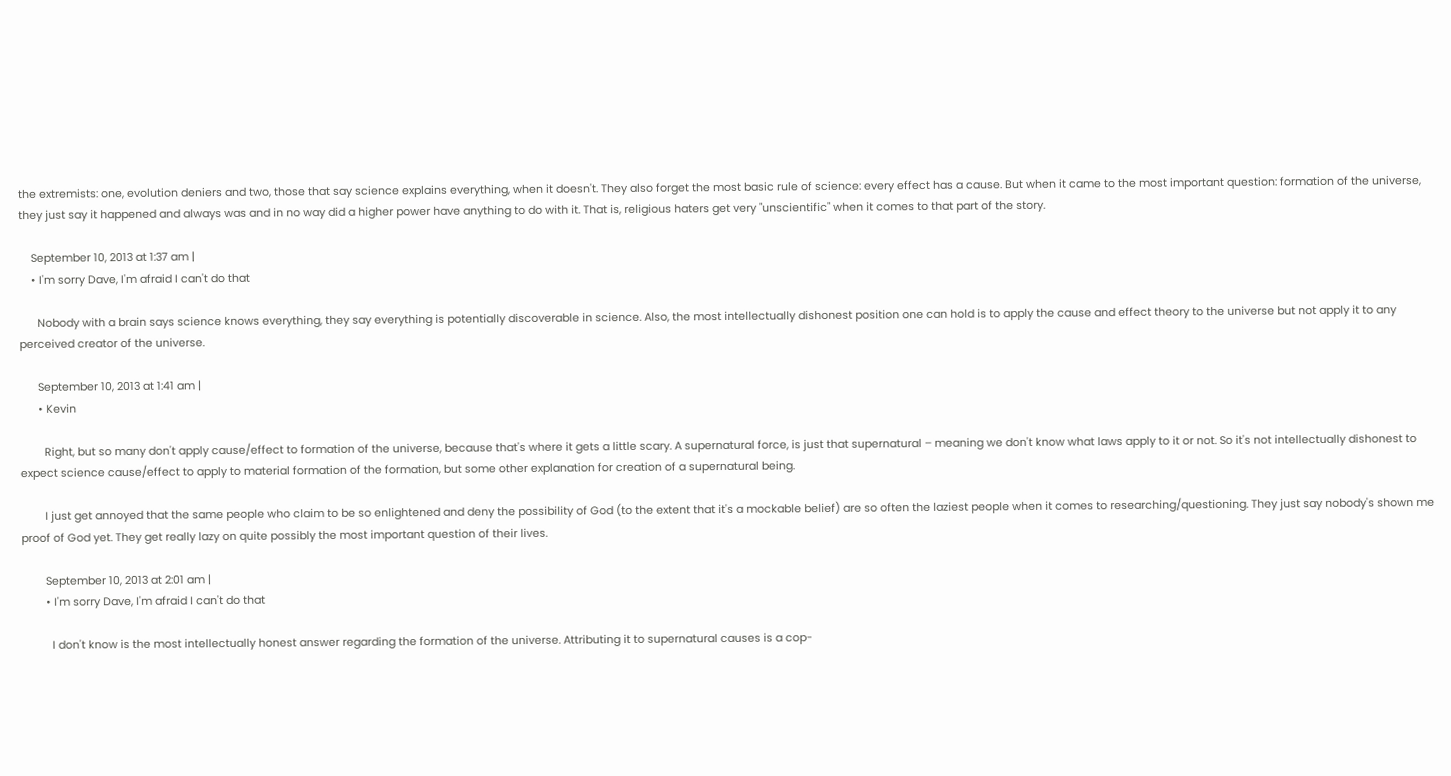the extremists: one, evolution deniers and two, those that say science explains everything, when it doesn't. They also forget the most basic rule of science: every effect has a cause. But when it came to the most important question: formation of the universe, they just say it happened and always was and in no way did a higher power have anything to do with it. That is, religious haters get very "unscientific" when it comes to that part of the story.

    September 10, 2013 at 1:37 am |
    • I'm sorry Dave, I'm afraid I can't do that

      Nobody with a brain says science knows everything, they say everything is potentially discoverable in science. Also, the most intellectually dishonest position one can hold is to apply the cause and effect theory to the universe but not apply it to any perceived creator of the universe.

      September 10, 2013 at 1:41 am |
      • Kevin

        Right, but so many don't apply cause/effect to formation of the universe, because that's where it gets a little scary. A supernatural force, is just that supernatural – meaning we don't know what laws apply to it or not. So it's not intellectually dishonest to expect science cause/effect to apply to material formation of the formation, but some other explanation for creation of a supernatural being.

        I just get annoyed that the same people who claim to be so enlightened and deny the possibility of God (to the extent that it's a mockable belief) are so often the laziest people when it comes to researching/questioning. They just say nobody's shown me proof of God yet. They get really lazy on quite possibly the most important question of their lives.

        September 10, 2013 at 2:01 am |
        • I'm sorry Dave, I'm afraid I can't do that

          I don't know is the most intellectually honest answer regarding the formation of the universe. Attributing it to supernatural causes is a cop-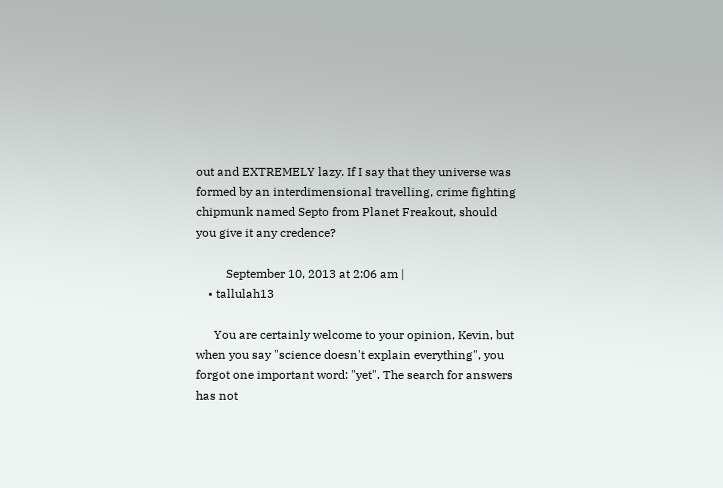out and EXTREMELY lazy. If I say that they universe was formed by an interdimensional travelling, crime fighting chipmunk named Septo from Planet Freakout, should you give it any credence?

          September 10, 2013 at 2:06 am |
    • tallulah13

      You are certainly welcome to your opinion, Kevin, but when you say "science doesn't explain everything", you forgot one important word: "yet". The search for answers has not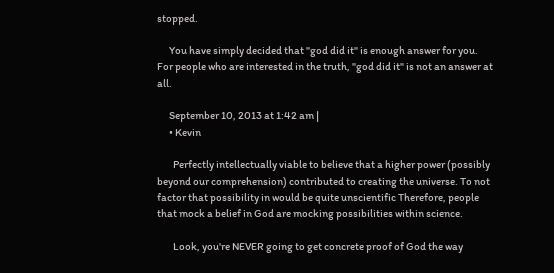stopped.

      You have simply decided that "god did it" is enough answer for you. For people who are interested in the truth, "god did it" is not an answer at all.

      September 10, 2013 at 1:42 am |
      • Kevin

        Perfectly intellectually viable to believe that a higher power (possibly beyond our comprehension) contributed to creating the universe. To not factor that possibility in would be quite unscientific Therefore, people that mock a belief in God are mocking possibilities within science.

        Look, you're NEVER going to get concrete proof of God the way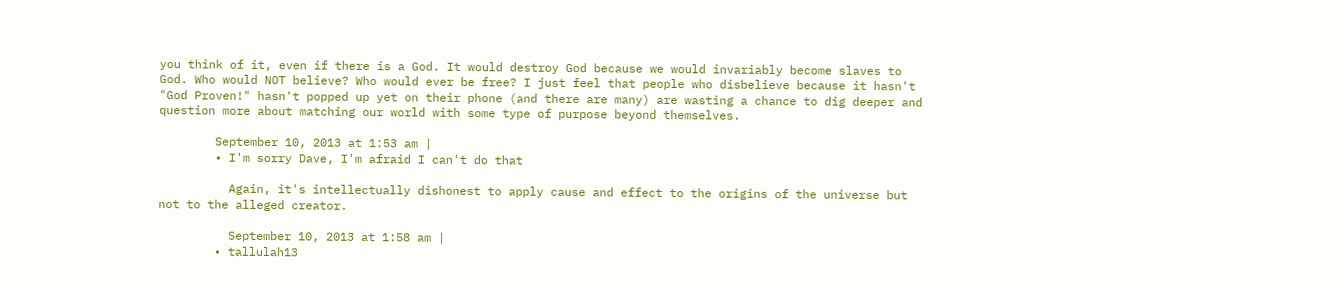you think of it, even if there is a God. It would destroy God because we would invariably become slaves to God. Who would NOT believe? Who would ever be free? I just feel that people who disbelieve because it hasn't "God Proven!" hasn't popped up yet on their phone (and there are many) are wasting a chance to dig deeper and question more about matching our world with some type of purpose beyond themselves.

        September 10, 2013 at 1:53 am |
        • I'm sorry Dave, I'm afraid I can't do that

          Again, it's intellectually dishonest to apply cause and effect to the origins of the universe but not to the alleged creator.

          September 10, 2013 at 1:58 am |
        • tallulah13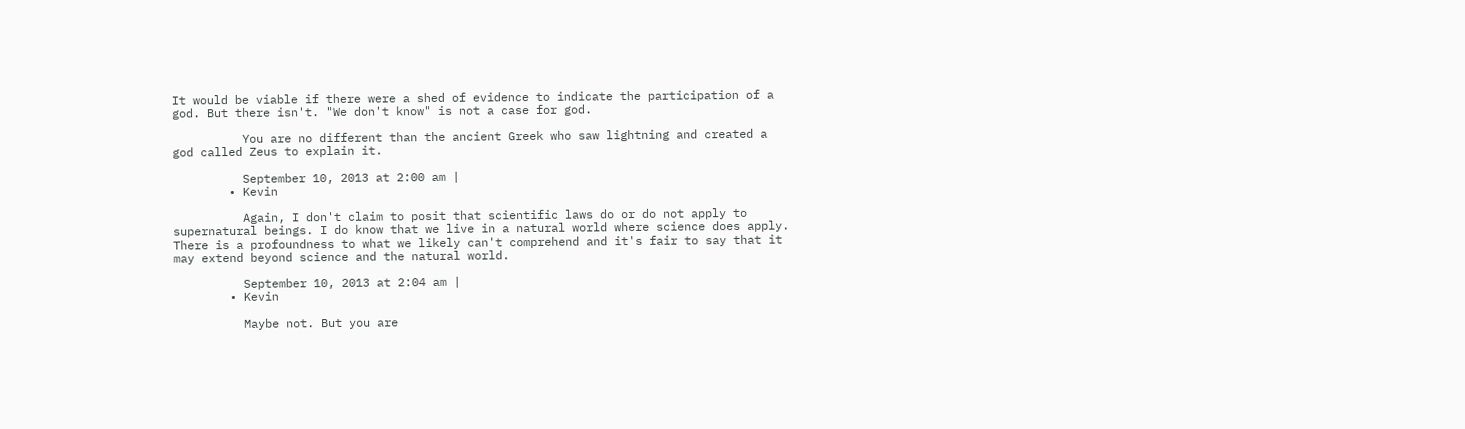It would be viable if there were a shed of evidence to indicate the participation of a god. But there isn't. "We don't know" is not a case for god.

          You are no different than the ancient Greek who saw lightning and created a god called Zeus to explain it.

          September 10, 2013 at 2:00 am |
        • Kevin

          Again, I don't claim to posit that scientific laws do or do not apply to supernatural beings. I do know that we live in a natural world where science does apply. There is a profoundness to what we likely can't comprehend and it's fair to say that it may extend beyond science and the natural world.

          September 10, 2013 at 2:04 am |
        • Kevin

          Maybe not. But you are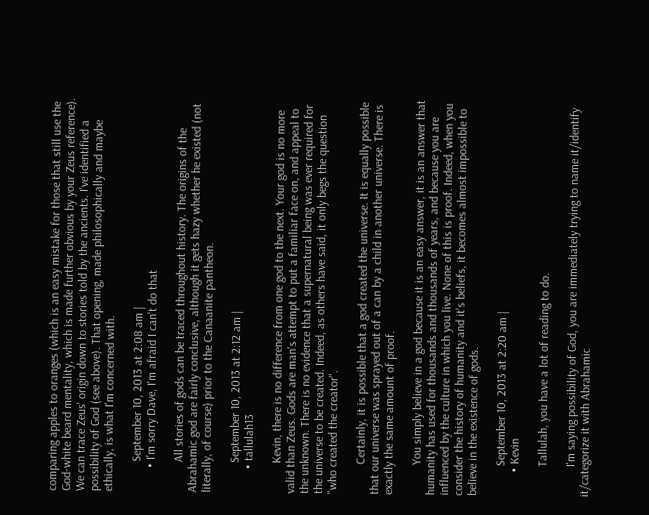comparing apples to oranges (which is an easy mistake for those that still use the God-white beard mentality, which is made further obvious by your Zeus reference). We can trace Zeus' origin down to stories told by the ancients. I've identified a possibility of God (see above). That opening, made philosophically and maybe ethically, is what I'm concerned with.

          September 10, 2013 at 2:08 am |
        • I'm sorry Dave, I'm afraid I can't do that

          All stories of gods can be traced throughout history. The origins of the Abrahamic god are fairly conclusive, although it gets hazy whether he existed (not literally, of course) prior to the Canaanite pantheon.

          September 10, 2013 at 2:12 am |
        • tallulah13

          Kevin, there is no difference from one god to the next. Your god is no more valid than Zeus. Gods are man's attempt to put a familiar face on, and appeal to the unknown. There is no evidence that a supernatural being was ever required for the universe to be created. Indeed, as others have said, it only begs the question "who created the creator".

          Certainly, it is possible that a god created the universe. It is equally possible that our universe was sprayed out of a can by a child in another universe. There is exactly the same amount of proof.

          You simply believe in a god because it is an easy answer, it is an answer that humanity has used for thousands and thousands of years, and because you are influenced by the culture in which you live. None of this is proof. Indeed, when you consider the history of humanity and it's beliefs, it becomes almost impossible to believe in the existence of gods.

          September 10, 2013 at 2:20 am |
        • Kevin

          Tallulah, you have a lot of reading to do.

          I'm saying possibility of God, you are immediately trying to name it/identify it/categorize it with Abrahamic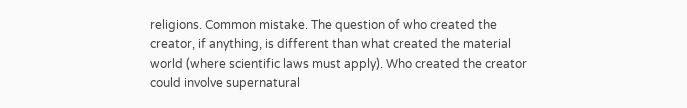religions. Common mistake. The question of who created the creator, if anything, is different than what created the material world (where scientific laws must apply). Who created the creator could involve supernatural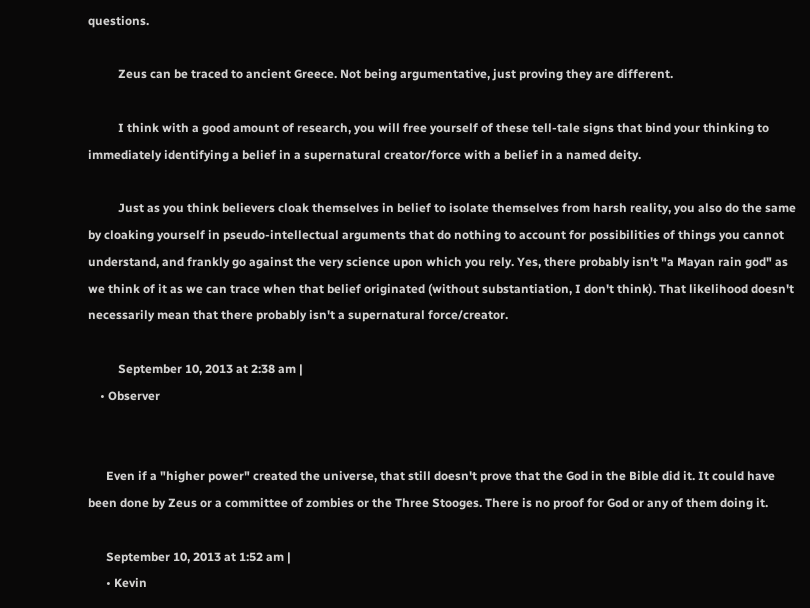questions.

          Zeus can be traced to ancient Greece. Not being argumentative, just proving they are different.

          I think with a good amount of research, you will free yourself of these tell-tale signs that bind your thinking to immediately identifying a belief in a supernatural creator/force with a belief in a named deity.

          Just as you think believers cloak themselves in belief to isolate themselves from harsh reality, you also do the same by cloaking yourself in pseudo-intellectual arguments that do nothing to account for possibilities of things you cannot understand, and frankly go against the very science upon which you rely. Yes, there probably isn't "a Mayan rain god" as we think of it as we can trace when that belief originated (without substantiation, I don't think). That likelihood doesn't necessarily mean that there probably isn't a supernatural force/creator.

          September 10, 2013 at 2:38 am |
    • Observer


      Even if a "higher power" created the universe, that still doesn't prove that the God in the Bible did it. It could have been done by Zeus or a committee of zombies or the Three Stooges. There is no proof for God or any of them doing it.

      September 10, 2013 at 1:52 am |
      • Kevin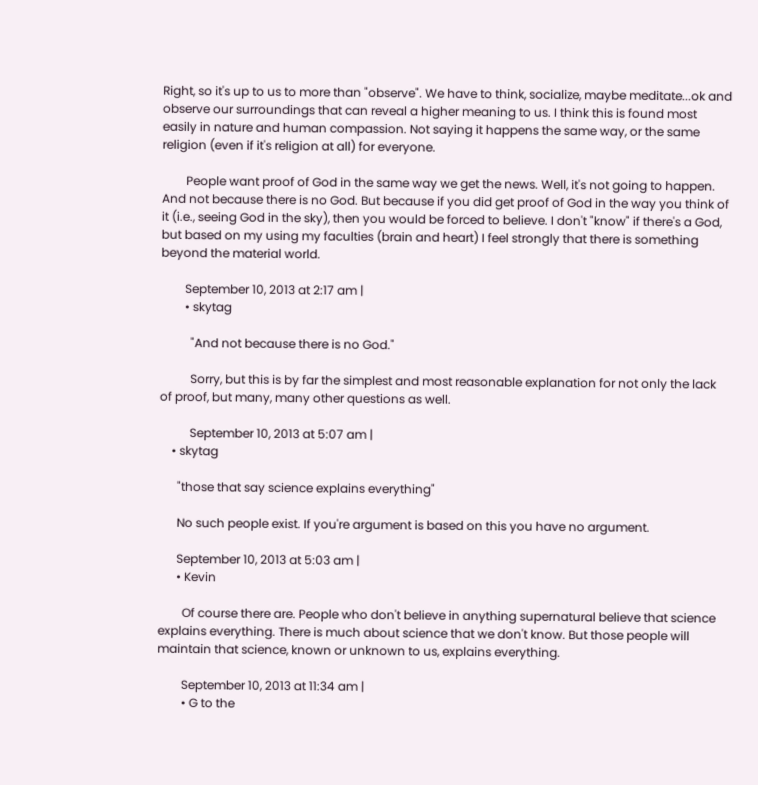Right, so it's up to us to more than "observe". We have to think, socialize, maybe meditate...ok and observe our surroundings that can reveal a higher meaning to us. I think this is found most easily in nature and human compassion. Not saying it happens the same way, or the same religion (even if it's religion at all) for everyone.

        People want proof of God in the same way we get the news. Well, it's not going to happen. And not because there is no God. But because if you did get proof of God in the way you think of it (i.e., seeing God in the sky), then you would be forced to believe. I don't "know" if there's a God, but based on my using my faculties (brain and heart) I feel strongly that there is something beyond the material world.

        September 10, 2013 at 2:17 am |
        • skytag

          "And not because there is no God."

          Sorry, but this is by far the simplest and most reasonable explanation for not only the lack of proof, but many, many other questions as well.

          September 10, 2013 at 5:07 am |
    • skytag

      "those that say science explains everything"

      No such people exist. If you're argument is based on this you have no argument.

      September 10, 2013 at 5:03 am |
      • Kevin

        Of course there are. People who don't believe in anything supernatural believe that science explains everything. There is much about science that we don't know. But those people will maintain that science, known or unknown to us, explains everything.

        September 10, 2013 at 11:34 am |
        • G to the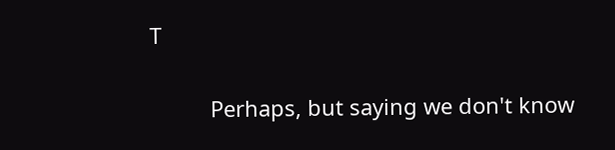T

          Perhaps, but saying we don't know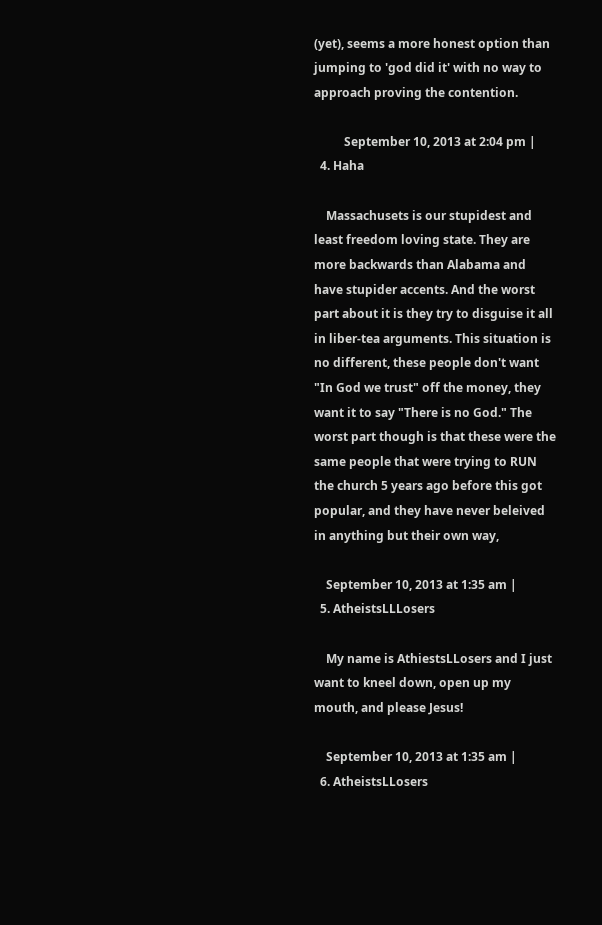(yet), seems a more honest option than jumping to 'god did it' with no way to approach proving the contention.

          September 10, 2013 at 2:04 pm |
  4. Haha

    Massachusets is our stupidest and least freedom loving state. They are more backwards than Alabama and have stupider accents. And the worst part about it is they try to disguise it all in liber-tea arguments. This situation is no different, these people don't want "In God we trust" off the money, they want it to say "There is no God." The worst part though is that these were the same people that were trying to RUN the church 5 years ago before this got popular, and they have never beleived in anything but their own way,

    September 10, 2013 at 1:35 am |
  5. AtheistsLLLosers

    My name is AthiestsLLosers and I just want to kneel down, open up my mouth, and please Jesus!

    September 10, 2013 at 1:35 am |
  6. AtheistsLLosers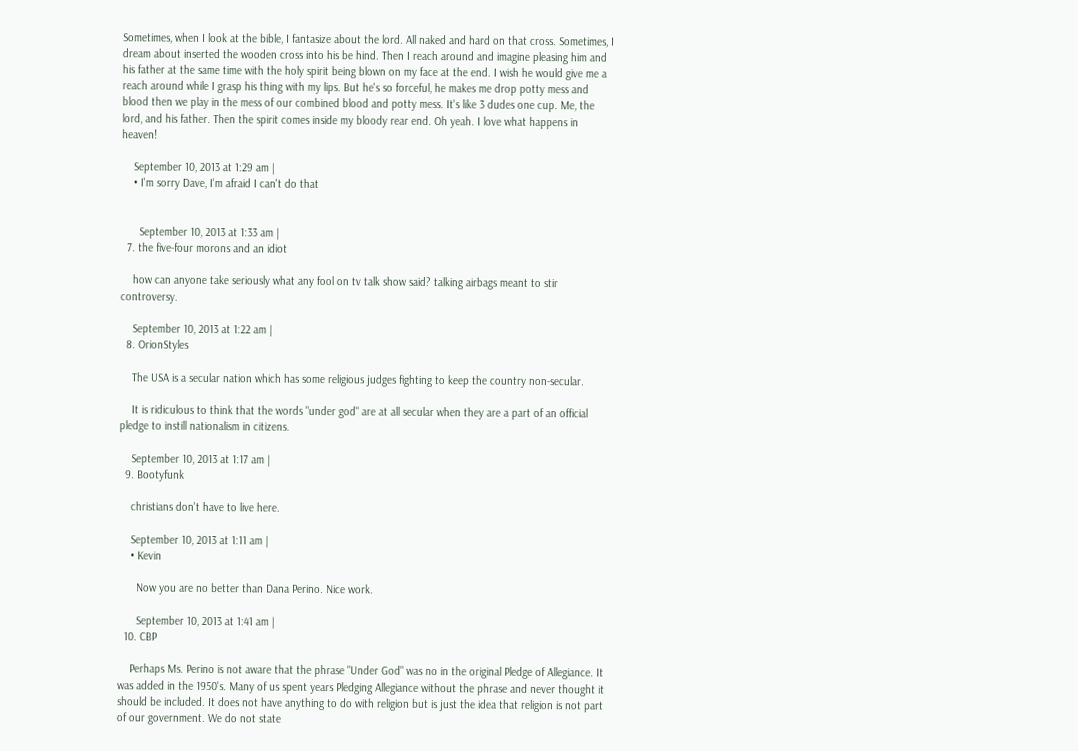Sometimes, when I look at the bible, I fantasize about the lord. All naked and hard on that cross. Sometimes, I dream about inserted the wooden cross into his be hind. Then I reach around and imagine pleasing him and his father at the same time with the holy spirit being blown on my face at the end. I wish he would give me a reach around while I grasp his thing with my lips. But he's so forceful, he makes me drop potty mess and blood then we play in the mess of our combined blood and potty mess. It's like 3 dudes one cup. Me, the lord, and his father. Then the spirit comes inside my bloody rear end. Oh yeah. I love what happens in heaven!

    September 10, 2013 at 1:29 am |
    • I'm sorry Dave, I'm afraid I can't do that


      September 10, 2013 at 1:33 am |
  7. the five-four morons and an idiot

    how can anyone take seriously what any fool on tv talk show said? talking airbags meant to stir controversy.

    September 10, 2013 at 1:22 am |
  8. OrionStyles

    The USA is a secular nation which has some religious judges fighting to keep the country non-secular.

    It is ridiculous to think that the words "under god" are at all secular when they are a part of an official pledge to instill nationalism in citizens.

    September 10, 2013 at 1:17 am |
  9. Bootyfunk

    christians don't have to live here.

    September 10, 2013 at 1:11 am |
    • Kevin

      Now you are no better than Dana Perino. Nice work.

      September 10, 2013 at 1:41 am |
  10. CBP

    Perhaps Ms. Perino is not aware that the phrase "Under God" was no in the original Pledge of Allegiance. It was added in the 1950's. Many of us spent years Pledging Allegiance without the phrase and never thought it should be included. It does not have anything to do with religion but is just the idea that religion is not part of our government. We do not state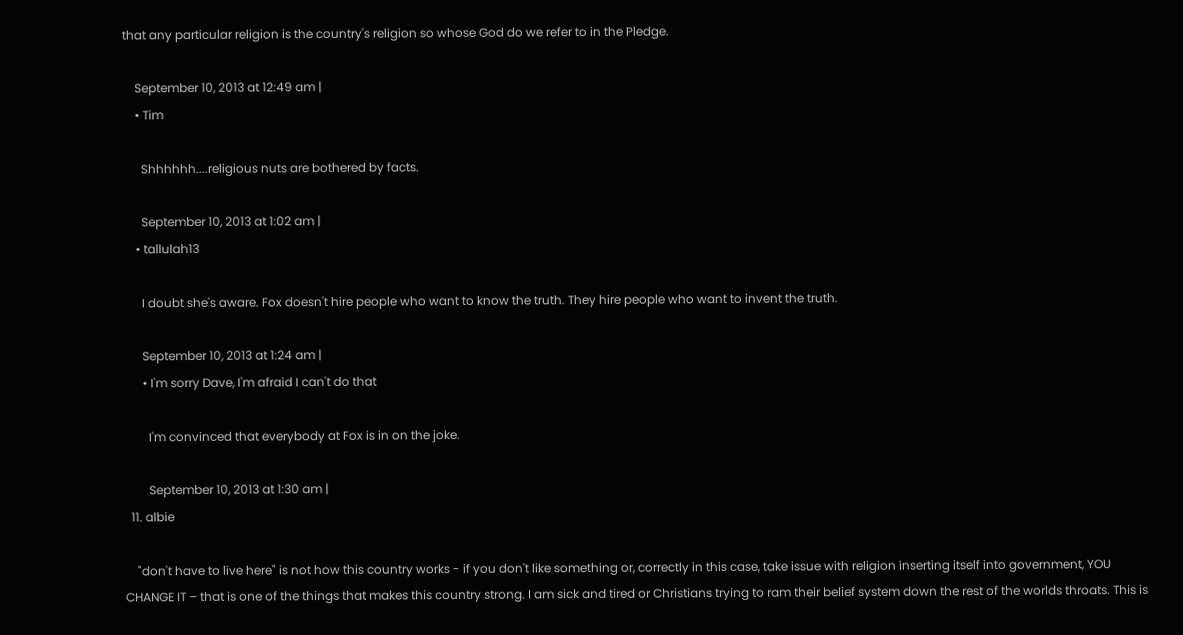that any particular religion is the country's religion so whose God do we refer to in the Pledge.

    September 10, 2013 at 12:49 am |
    • Tim

      Shhhhhh....religious nuts are bothered by facts.

      September 10, 2013 at 1:02 am |
    • tallulah13

      I doubt she's aware. Fox doesn't hire people who want to know the truth. They hire people who want to invent the truth.

      September 10, 2013 at 1:24 am |
      • I'm sorry Dave, I'm afraid I can't do that

        I'm convinced that everybody at Fox is in on the joke.

        September 10, 2013 at 1:30 am |
  11. albie

    "don't have to live here" is not how this country works - if you don't like something or, correctly in this case, take issue with religion inserting itself into government, YOU CHANGE IT – that is one of the things that makes this country strong. I am sick and tired or Christians trying to ram their belief system down the rest of the worlds throats. This is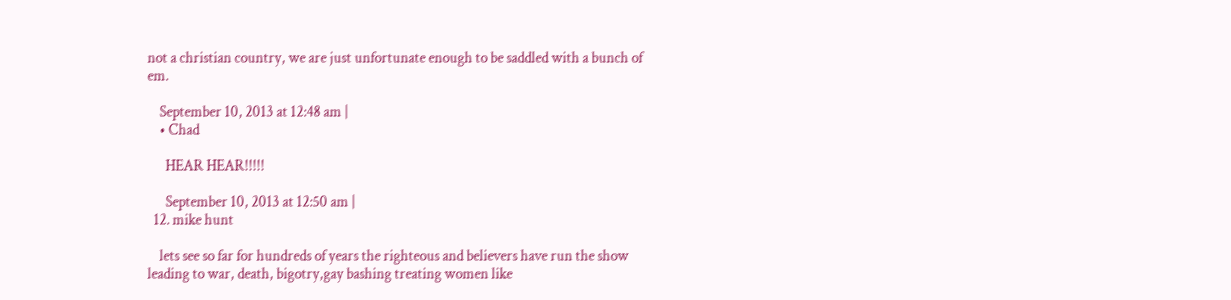not a christian country, we are just unfortunate enough to be saddled with a bunch of em.

    September 10, 2013 at 12:48 am |
    • Chad

      HEAR HEAR!!!!!

      September 10, 2013 at 12:50 am |
  12. mike hunt

    lets see so far for hundreds of years the righteous and believers have run the show leading to war, death, bigotry,gay bashing treating women like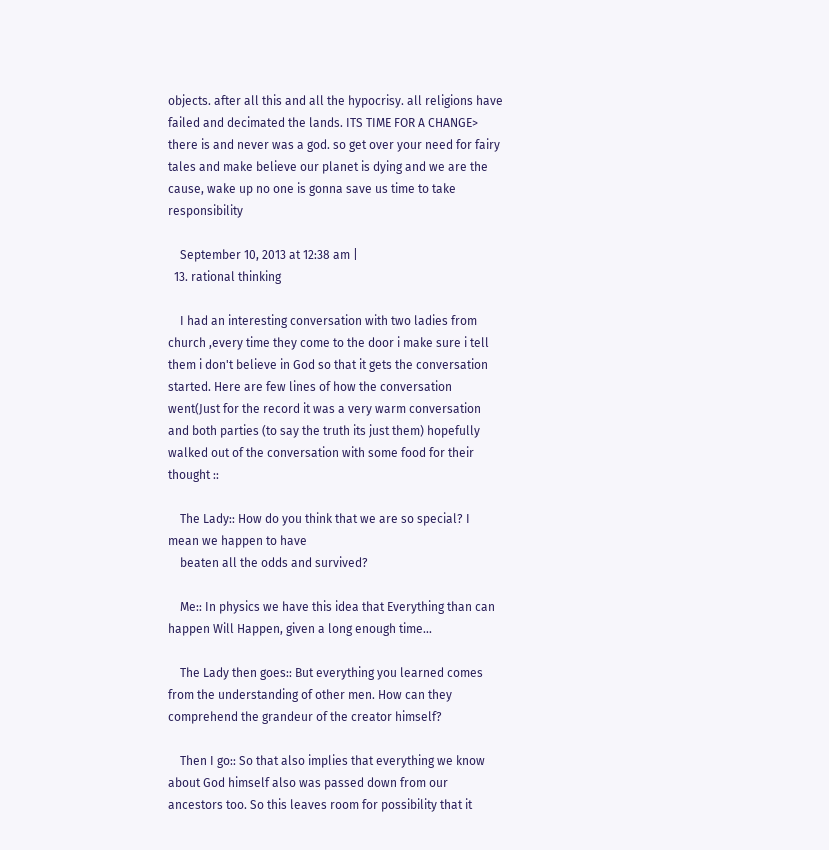objects. after all this and all the hypocrisy. all religions have failed and decimated the lands. ITS TIME FOR A CHANGE> there is and never was a god. so get over your need for fairy tales and make believe our planet is dying and we are the cause, wake up no one is gonna save us time to take responsibility

    September 10, 2013 at 12:38 am |
  13. rational thinking

    I had an interesting conversation with two ladies from church ,every time they come to the door i make sure i tell them i don't believe in God so that it gets the conversation started. Here are few lines of how the conversation went(Just for the record it was a very warm conversation and both parties (to say the truth its just them) hopefully walked out of the conversation with some food for their thought ::

    The Lady:: How do you think that we are so special? I mean we happen to have
    beaten all the odds and survived?

    Me:: In physics we have this idea that Everything than can happen Will Happen, given a long enough time...

    The Lady then goes:: But everything you learned comes from the understanding of other men. How can they comprehend the grandeur of the creator himself?

    Then I go:: So that also implies that everything we know about God himself also was passed down from our ancestors too. So this leaves room for possibility that it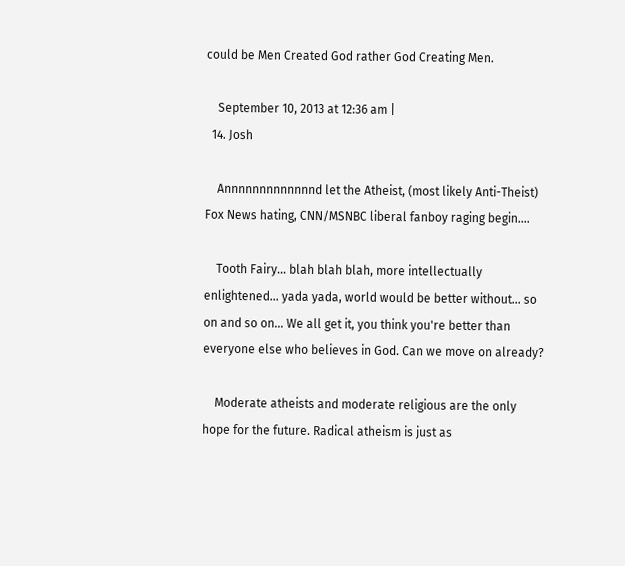could be Men Created God rather God Creating Men.

    September 10, 2013 at 12:36 am |
  14. Josh

    Annnnnnnnnnnnnd let the Atheist, (most likely Anti-Theist) Fox News hating, CNN/MSNBC liberal fanboy raging begin....

    Tooth Fairy... blah blah blah, more intellectually enlightened... yada yada, world would be better without... so on and so on... We all get it, you think you're better than everyone else who believes in God. Can we move on already?

    Moderate atheists and moderate religious are the only hope for the future. Radical atheism is just as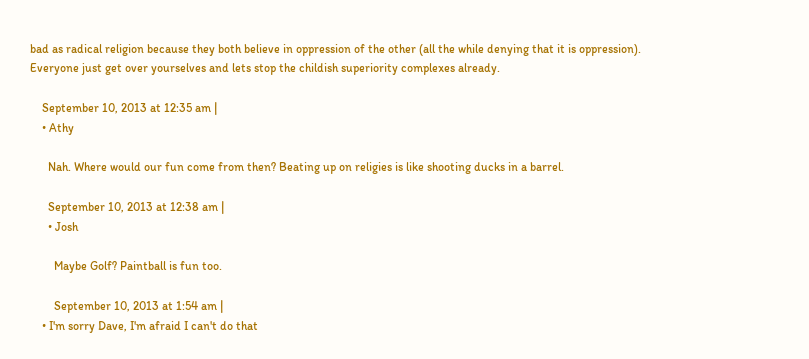bad as radical religion because they both believe in oppression of the other (all the while denying that it is oppression). Everyone just get over yourselves and lets stop the childish superiority complexes already.

    September 10, 2013 at 12:35 am |
    • Athy

      Nah. Where would our fun come from then? Beating up on religies is like shooting ducks in a barrel.

      September 10, 2013 at 12:38 am |
      • Josh

        Maybe Golf? Paintball is fun too.

        September 10, 2013 at 1:54 am |
    • I'm sorry Dave, I'm afraid I can't do that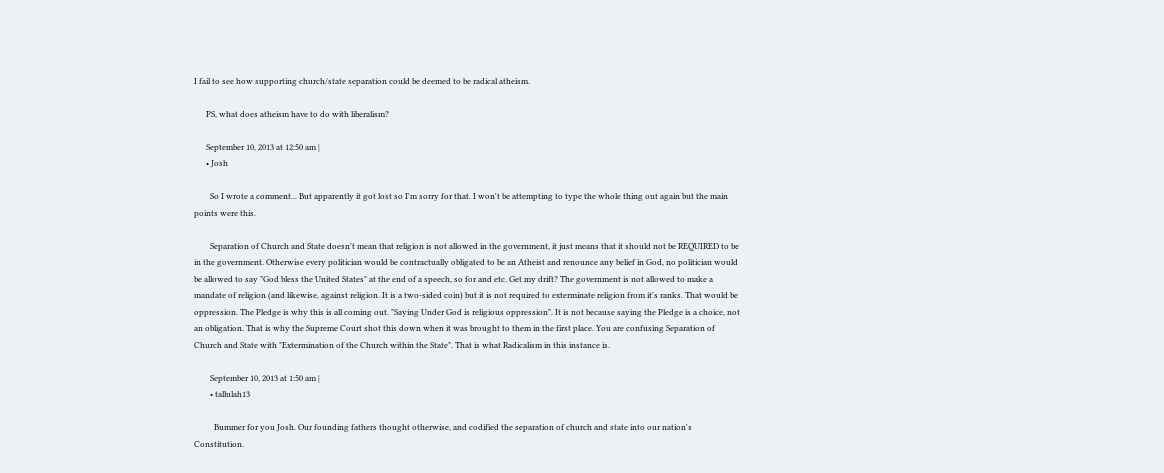I fail to see how supporting church/state separation could be deemed to be radical atheism.

      PS, what does atheism have to do with liberalism?

      September 10, 2013 at 12:50 am |
      • Josh

        So I wrote a comment... But apparently it got lost so I'm sorry for that. I won't be attempting to type the whole thing out again but the main points were this.

        Separation of Church and State doesn't mean that religion is not allowed in the government, it just means that it should not be REQUIRED to be in the government. Otherwise every politician would be contractually obligated to be an Atheist and renounce any belief in God, no politician would be allowed to say "God bless the United States" at the end of a speech, so for and etc. Get my drift? The government is not allowed to make a mandate of religion (and likewise, against religion. It is a two-sided coin) but it is not required to exterminate religion from it's ranks. That would be oppression. The Pledge is why this is all coming out. "Saying Under God is religious oppression". It is not because saying the Pledge is a choice, not an obligation. That is why the Supreme Court shot this down when it was brought to them in the first place. You are confusing Separation of Church and State with "Extermination of the Church within the State". That is what Radicalism in this instance is.

        September 10, 2013 at 1:50 am |
        • tallulah13

          Bummer for you Josh. Our founding fathers thought otherwise, and codified the separation of church and state into our nation's Constitution.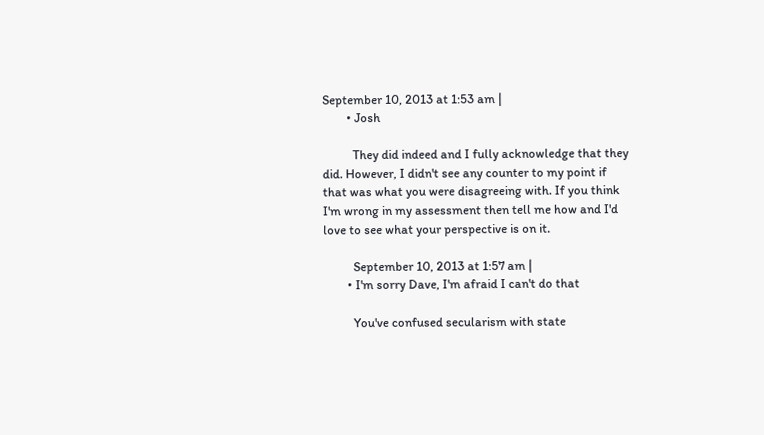September 10, 2013 at 1:53 am |
        • Josh

          They did indeed and I fully acknowledge that they did. However, I didn't see any counter to my point if that was what you were disagreeing with. If you think I'm wrong in my assessment then tell me how and I'd love to see what your perspective is on it.

          September 10, 2013 at 1:57 am |
        • I'm sorry Dave, I'm afraid I can't do that

          You've confused secularism with state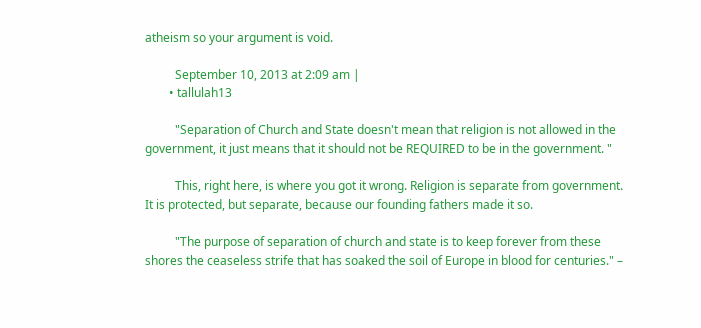atheism so your argument is void.

          September 10, 2013 at 2:09 am |
        • tallulah13

          "Separation of Church and State doesn't mean that religion is not allowed in the government, it just means that it should not be REQUIRED to be in the government. "

          This, right here, is where you got it wrong. Religion is separate from government. It is protected, but separate, because our founding fathers made it so.

          "The purpose of separation of church and state is to keep forever from these shores the ceaseless strife that has soaked the soil of Europe in blood for centuries." –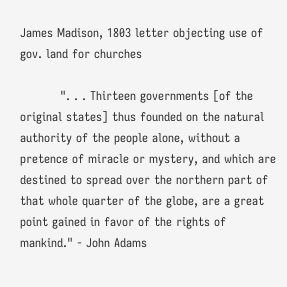James Madison, 1803 letter objecting use of gov. land for churches

          ". . . Thirteen governments [of the original states] thus founded on the natural authority of the people alone, without a pretence of miracle or mystery, and which are destined to spread over the northern part of that whole quarter of the globe, are a great point gained in favor of the rights of mankind." - John Adams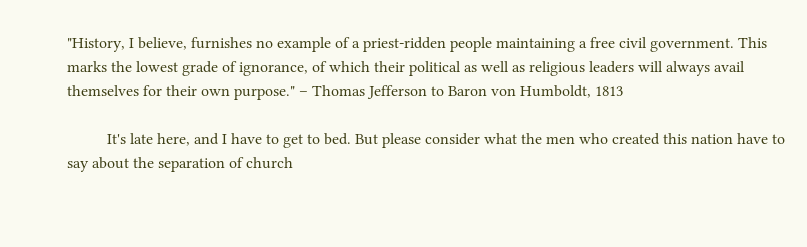"History, I believe, furnishes no example of a priest-ridden people maintaining a free civil government. This marks the lowest grade of ignorance, of which their political as well as religious leaders will always avail themselves for their own purpose." – Thomas Jefferson to Baron von Humboldt, 1813

          It's late here, and I have to get to bed. But please consider what the men who created this nation have to say about the separation of church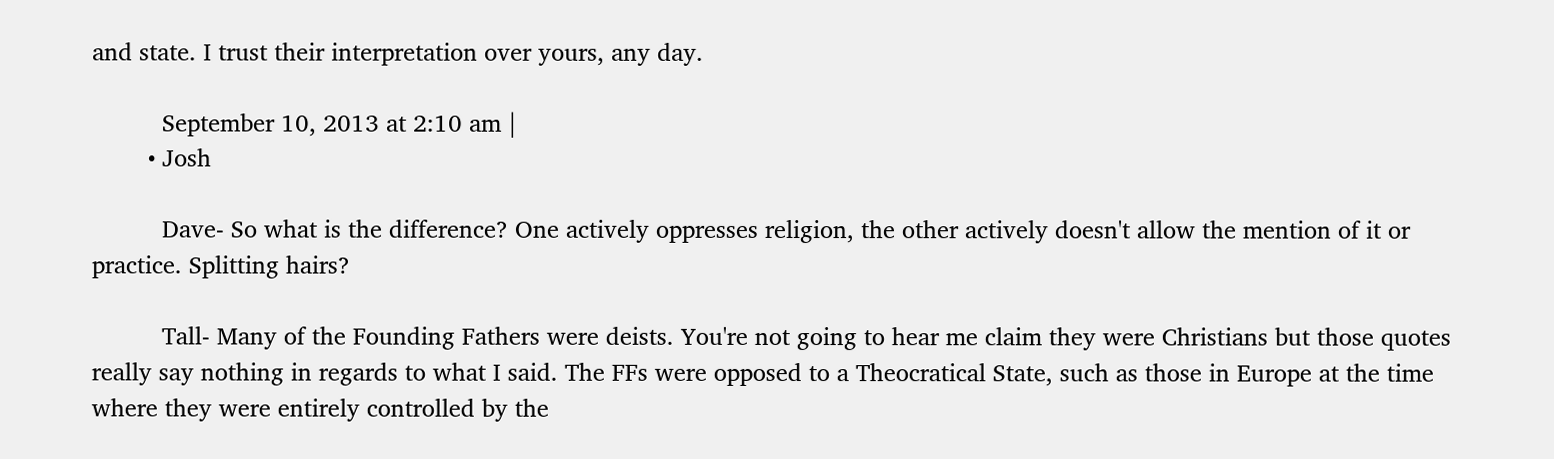and state. I trust their interpretation over yours, any day.

          September 10, 2013 at 2:10 am |
        • Josh

          Dave- So what is the difference? One actively oppresses religion, the other actively doesn't allow the mention of it or practice. Splitting hairs?

          Tall- Many of the Founding Fathers were deists. You're not going to hear me claim they were Christians but those quotes really say nothing in regards to what I said. The FFs were opposed to a Theocratical State, such as those in Europe at the time where they were entirely controlled by the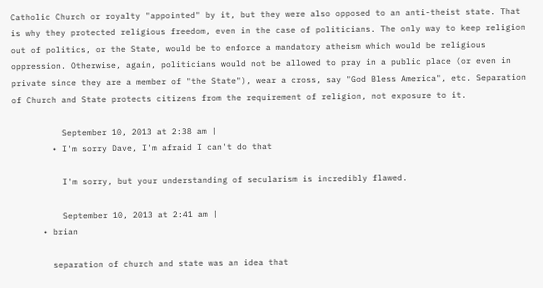Catholic Church or royalty "appointed" by it, but they were also opposed to an anti-theist state. That is why they protected religious freedom, even in the case of politicians. The only way to keep religion out of politics, or the State, would be to enforce a mandatory atheism which would be religious oppression. Otherwise, again, politicians would not be allowed to pray in a public place (or even in private since they are a member of "the State"), wear a cross, say "God Bless America", etc. Separation of Church and State protects citizens from the requirement of religion, not exposure to it.

          September 10, 2013 at 2:38 am |
        • I'm sorry Dave, I'm afraid I can't do that

          I'm sorry, but your understanding of secularism is incredibly flawed.

          September 10, 2013 at 2:41 am |
      • brian

        separation of church and state was an idea that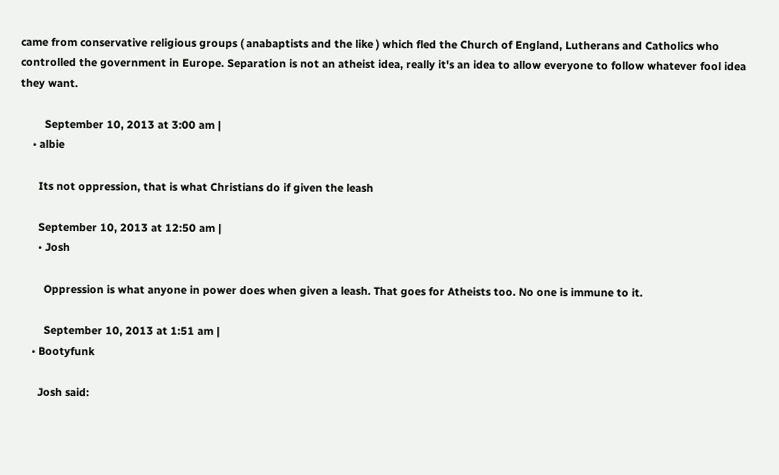came from conservative religious groups ( anabaptists and the like ) which fled the Church of England, Lutherans and Catholics who controlled the government in Europe. Separation is not an atheist idea, really it's an idea to allow everyone to follow whatever fool idea they want.

        September 10, 2013 at 3:00 am |
    • albie

      Its not oppression, that is what Christians do if given the leash

      September 10, 2013 at 12:50 am |
      • Josh

        Oppression is what anyone in power does when given a leash. That goes for Atheists too. No one is immune to it.

        September 10, 2013 at 1:51 am |
    • Bootyfunk

      Josh said: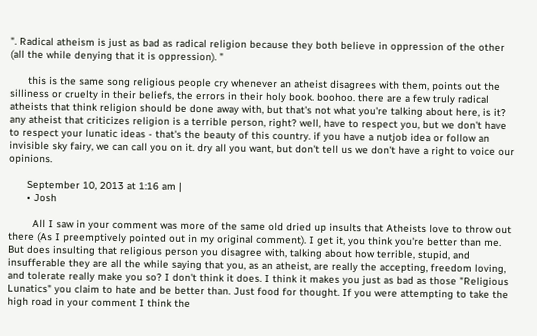". Radical atheism is just as bad as radical religion because they both believe in oppression of the other (all the while denying that it is oppression). "

      this is the same song religious people cry whenever an atheist disagrees with them, points out the silliness or cruelty in their beliefs, the errors in their holy book. boohoo. there are a few truly radical atheists that think religion should be done away with, but that's not what you're talking about here, is it? any atheist that criticizes religion is a terrible person, right? well, have to respect you, but we don't have to respect your lunatic ideas - that's the beauty of this country. if you have a nutjob idea or follow an invisible sky fairy, we can call you on it. dry all you want, but don't tell us we don't have a right to voice our opinions.

      September 10, 2013 at 1:16 am |
      • Josh

        All I saw in your comment was more of the same old dried up insults that Atheists love to throw out there (As I preemptively pointed out in my original comment). I get it, you think you're better than me. But does insulting that religious person you disagree with, talking about how terrible, stupid, and insufferable they are all the while saying that you, as an atheist, are really the accepting, freedom loving, and tolerate really make you so? I don't think it does. I think it makes you just as bad as those "Religious Lunatics" you claim to hate and be better than. Just food for thought. If you were attempting to take the high road in your comment I think the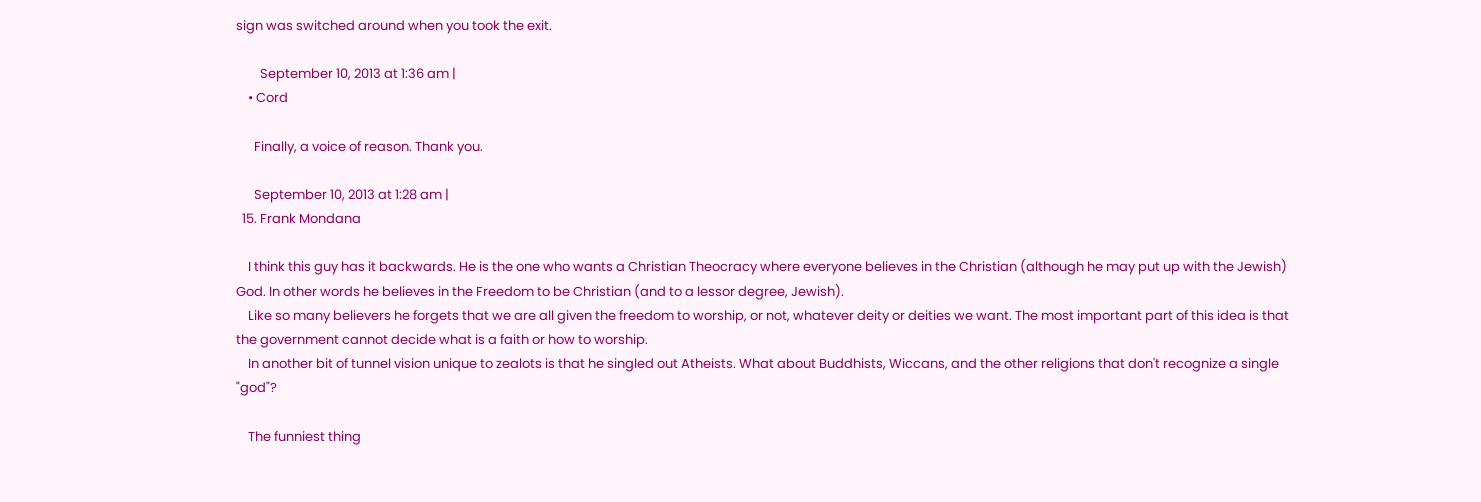sign was switched around when you took the exit.

        September 10, 2013 at 1:36 am |
    • Cord

      Finally, a voice of reason. Thank you.

      September 10, 2013 at 1:28 am |
  15. Frank Mondana

    I think this guy has it backwards. He is the one who wants a Christian Theocracy where everyone believes in the Christian (although he may put up with the Jewish) God. In other words he believes in the Freedom to be Christian (and to a lessor degree, Jewish).
    Like so many believers he forgets that we are all given the freedom to worship, or not, whatever deity or deities we want. The most important part of this idea is that the government cannot decide what is a faith or how to worship.
    In another bit of tunnel vision unique to zealots is that he singled out Atheists. What about Buddhists, Wiccans, and the other religions that don't recognize a single "god"?

    The funniest thing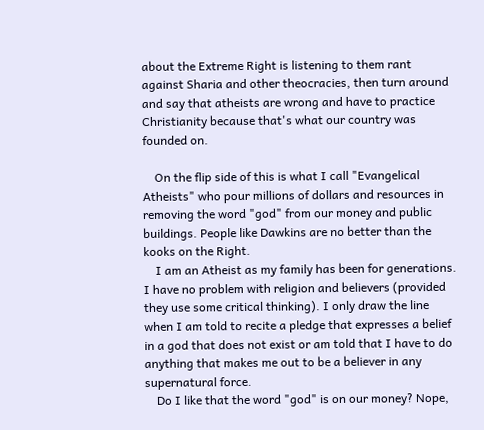about the Extreme Right is listening to them rant against Sharia and other theocracies, then turn around and say that atheists are wrong and have to practice Christianity because that's what our country was founded on.

    On the flip side of this is what I call "Evangelical Atheists" who pour millions of dollars and resources in removing the word "god" from our money and public buildings. People like Dawkins are no better than the kooks on the Right.
    I am an Atheist as my family has been for generations. I have no problem with religion and believers (provided they use some critical thinking). I only draw the line when I am told to recite a pledge that expresses a belief in a god that does not exist or am told that I have to do anything that makes me out to be a believer in any supernatural force.
    Do I like that the word "god" is on our money? Nope,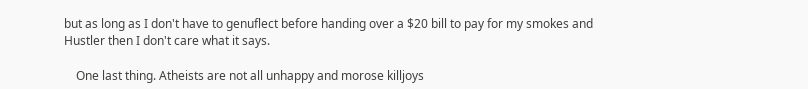but as long as I don't have to genuflect before handing over a $20 bill to pay for my smokes and Hustler then I don't care what it says.

    One last thing. Atheists are not all unhappy and morose killjoys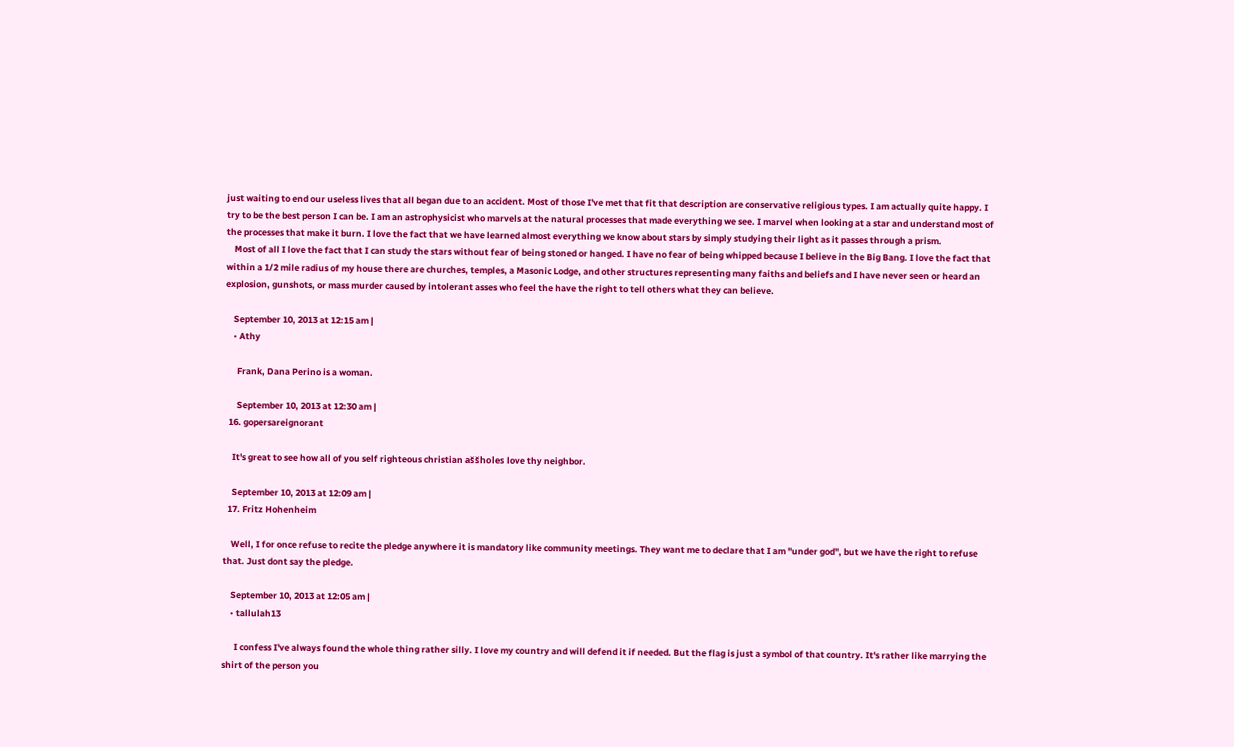just waiting to end our useless lives that all began due to an accident. Most of those I've met that fit that description are conservative religious types. I am actually quite happy. I try to be the best person I can be. I am an astrophysicist who marvels at the natural processes that made everything we see. I marvel when looking at a star and understand most of the processes that make it burn. I love the fact that we have learned almost everything we know about stars by simply studying their light as it passes through a prism.
    Most of all I love the fact that I can study the stars without fear of being stoned or hanged. I have no fear of being whipped because I believe in the Big Bang. I love the fact that within a 1/2 mile radius of my house there are churches, temples, a Masonic Lodge, and other structures representing many faiths and beliefs and I have never seen or heard an explosion, gunshots, or mass murder caused by intolerant asses who feel the have the right to tell others what they can believe.

    September 10, 2013 at 12:15 am |
    • Athy

      Frank, Dana Perino is a woman.

      September 10, 2013 at 12:30 am |
  16. gopersareignorant

    It's great to see how all of you self righteous christian aššholes love thy neighbor.

    September 10, 2013 at 12:09 am |
  17. Fritz Hohenheim

    Well, I for once refuse to recite the pledge anywhere it is mandatory like community meetings. They want me to declare that I am "under god", but we have the right to refuse that. Just dont say the pledge.

    September 10, 2013 at 12:05 am |
    • tallulah13

      I confess I've always found the whole thing rather silly. I love my country and will defend it if needed. But the flag is just a symbol of that country. It's rather like marrying the shirt of the person you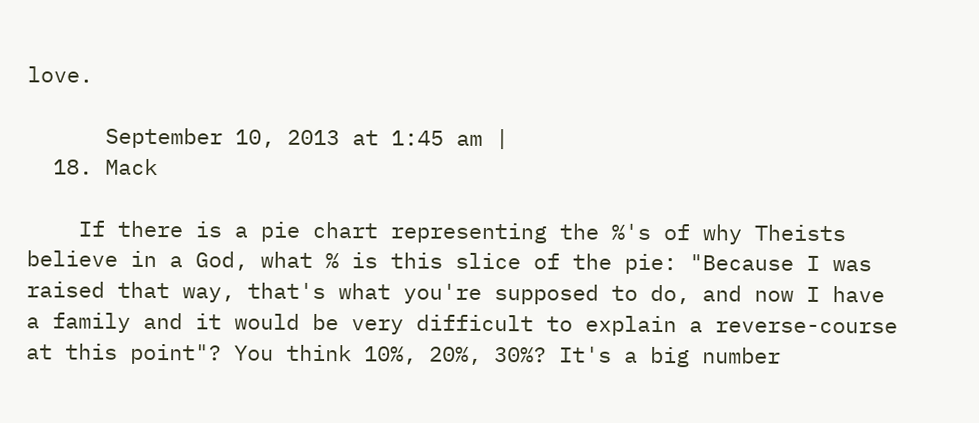love.

      September 10, 2013 at 1:45 am |
  18. Mack

    If there is a pie chart representing the %'s of why Theists believe in a God, what % is this slice of the pie: "Because I was raised that way, that's what you're supposed to do, and now I have a family and it would be very difficult to explain a reverse-course at this point"? You think 10%, 20%, 30%? It's a big number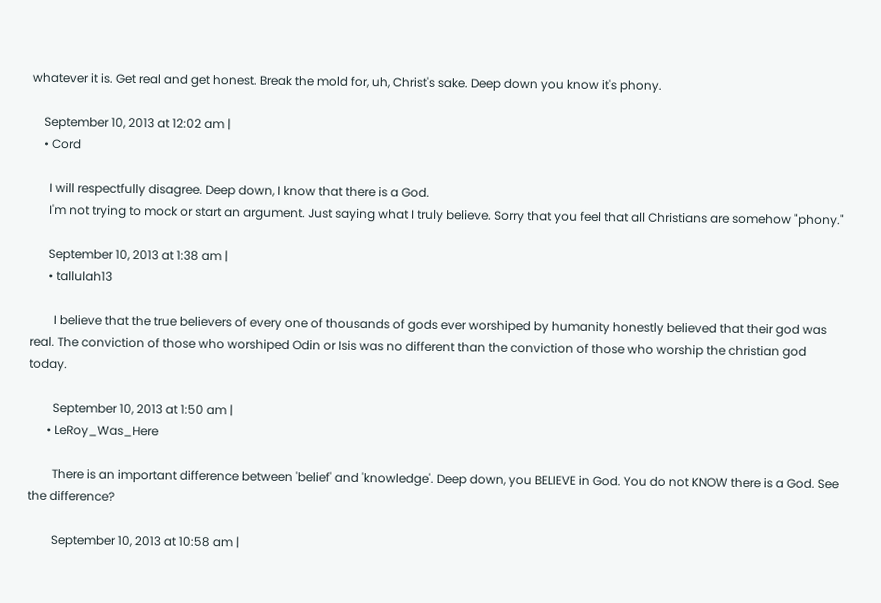whatever it is. Get real and get honest. Break the mold for, uh, Christ's sake. Deep down you know it's phony.

    September 10, 2013 at 12:02 am |
    • Cord

      I will respectfully disagree. Deep down, I know that there is a God.
      I'm not trying to mock or start an argument. Just saying what I truly believe. Sorry that you feel that all Christians are somehow "phony."

      September 10, 2013 at 1:38 am |
      • tallulah13

        I believe that the true believers of every one of thousands of gods ever worshiped by humanity honestly believed that their god was real. The conviction of those who worshiped Odin or Isis was no different than the conviction of those who worship the christian god today.

        September 10, 2013 at 1:50 am |
      • LeRoy_Was_Here

        There is an important difference between 'belief' and 'knowledge'. Deep down, you BELIEVE in God. You do not KNOW there is a God. See the difference?

        September 10, 2013 at 10:58 am |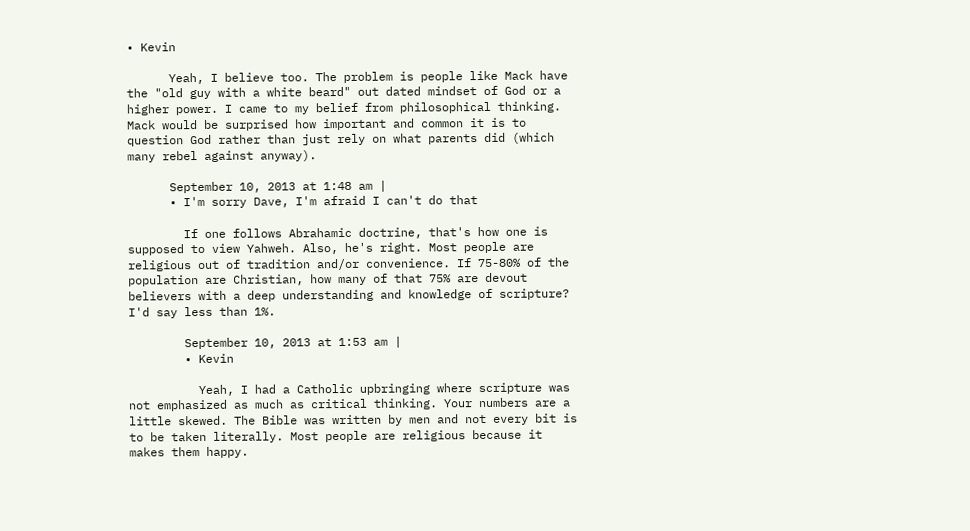• Kevin

      Yeah, I believe too. The problem is people like Mack have the "old guy with a white beard" out dated mindset of God or a higher power. I came to my belief from philosophical thinking. Mack would be surprised how important and common it is to question God rather than just rely on what parents did (which many rebel against anyway).

      September 10, 2013 at 1:48 am |
      • I'm sorry Dave, I'm afraid I can't do that

        If one follows Abrahamic doctrine, that's how one is supposed to view Yahweh. Also, he's right. Most people are religious out of tradition and/or convenience. If 75-80% of the population are Christian, how many of that 75% are devout believers with a deep understanding and knowledge of scripture? I'd say less than 1%.

        September 10, 2013 at 1:53 am |
        • Kevin

          Yeah, I had a Catholic upbringing where scripture was not emphasized as much as critical thinking. Your numbers are a little skewed. The Bible was written by men and not every bit is to be taken literally. Most people are religious because it makes them happy.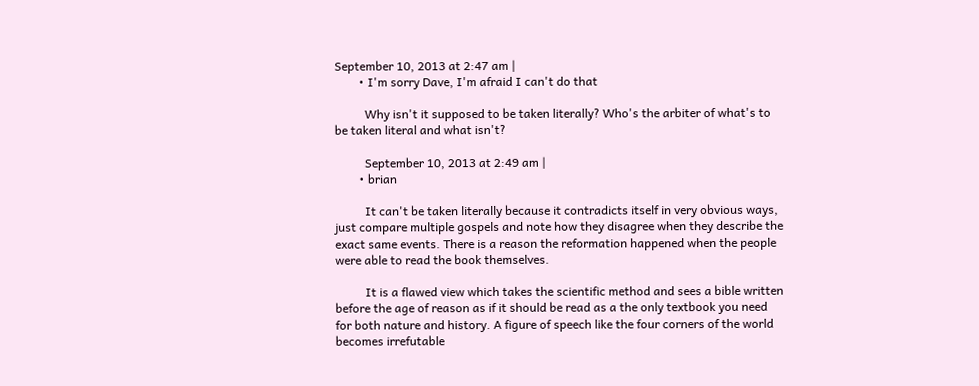September 10, 2013 at 2:47 am |
        • I'm sorry Dave, I'm afraid I can't do that

          Why isn't it supposed to be taken literally? Who's the arbiter of what's to be taken literal and what isn't?

          September 10, 2013 at 2:49 am |
        • brian

          It can't be taken literally because it contradicts itself in very obvious ways, just compare multiple gospels and note how they disagree when they describe the exact same events. There is a reason the reformation happened when the people were able to read the book themselves.

          It is a flawed view which takes the scientific method and sees a bible written before the age of reason as if it should be read as a the only textbook you need for both nature and history. A figure of speech like the four corners of the world becomes irrefutable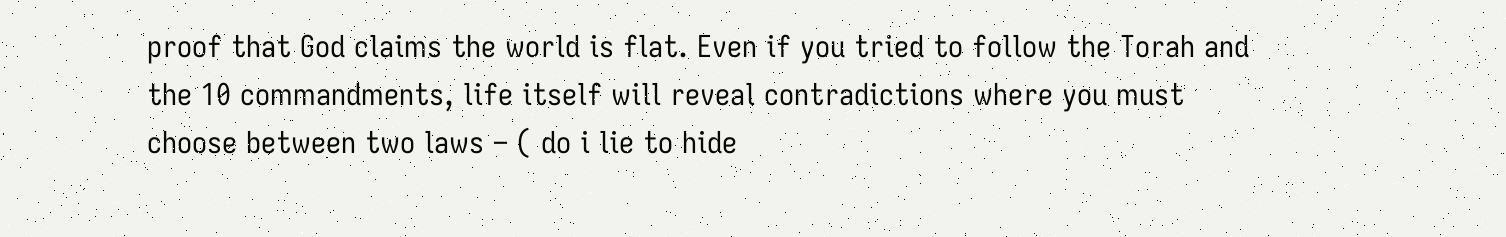proof that God claims the world is flat. Even if you tried to follow the Torah and the 10 commandments, life itself will reveal contradictions where you must choose between two laws – ( do i lie to hide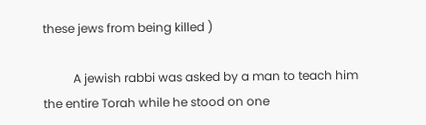these jews from being killed )

          A jewish rabbi was asked by a man to teach him the entire Torah while he stood on one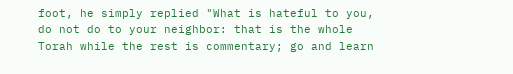foot, he simply replied "What is hateful to you, do not do to your neighbor: that is the whole Torah while the rest is commentary; go and learn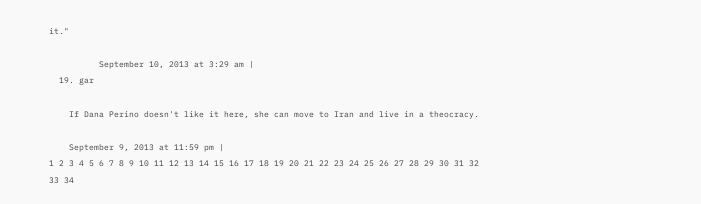it."

          September 10, 2013 at 3:29 am |
  19. gar

    If Dana Perino doesn't like it here, she can move to Iran and live in a theocracy.

    September 9, 2013 at 11:59 pm |
1 2 3 4 5 6 7 8 9 10 11 12 13 14 15 16 17 18 19 20 21 22 23 24 25 26 27 28 29 30 31 32 33 34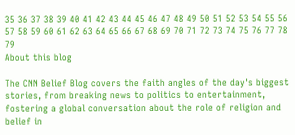35 36 37 38 39 40 41 42 43 44 45 46 47 48 49 50 51 52 53 54 55 56 57 58 59 60 61 62 63 64 65 66 67 68 69 70 71 72 73 74 75 76 77 78 79
About this blog

The CNN Belief Blog covers the faith angles of the day's biggest stories, from breaking news to politics to entertainment, fostering a global conversation about the role of religion and belief in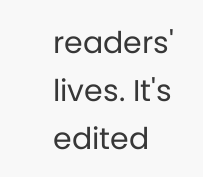readers' lives. It's edited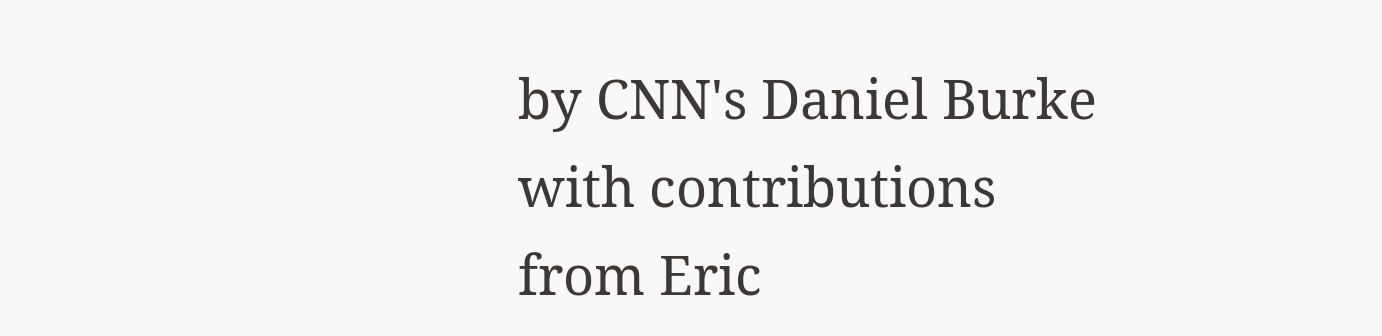by CNN's Daniel Burke with contributions from Eric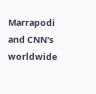Marrapodi and CNN's worldwide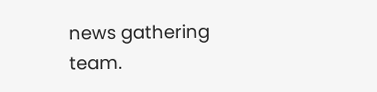news gathering team.